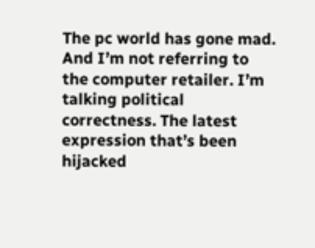The pc world has gone mad. And I’m not referring to the computer retailer. I’m talking political correctness. The latest expression that’s been hijacked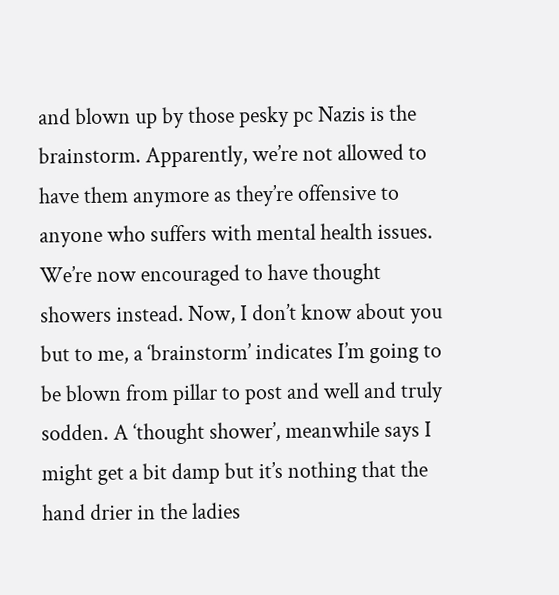and blown up by those pesky pc Nazis is the brainstorm. Apparently, we’re not allowed to have them anymore as they’re offensive to anyone who suffers with mental health issues. We’re now encouraged to have thought showers instead. Now, I don’t know about you but to me, a ‘brainstorm’ indicates I’m going to be blown from pillar to post and well and truly sodden. A ‘thought shower’, meanwhile says I might get a bit damp but it’s nothing that the hand drier in the ladies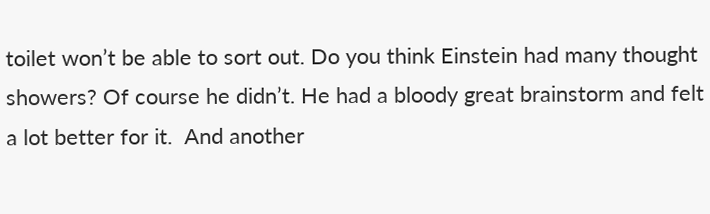toilet won’t be able to sort out. Do you think Einstein had many thought showers? Of course he didn’t. He had a bloody great brainstorm and felt a lot better for it.  And another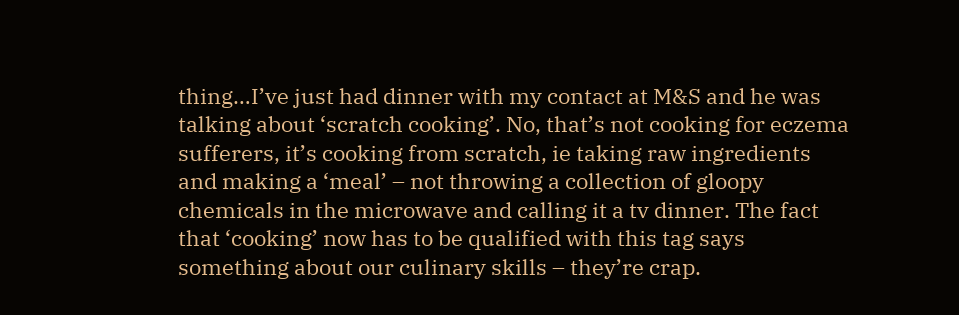thing…I’ve just had dinner with my contact at M&S and he was talking about ‘scratch cooking’. No, that’s not cooking for eczema sufferers, it’s cooking from scratch, ie taking raw ingredients and making a ‘meal’ – not throwing a collection of gloopy chemicals in the microwave and calling it a tv dinner. The fact that ‘cooking’ now has to be qualified with this tag says something about our culinary skills – they’re crap.